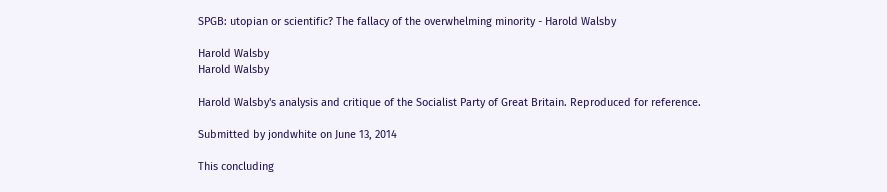SPGB: utopian or scientific? The fallacy of the overwhelming minority - Harold Walsby

Harold Walsby
Harold Walsby

Harold Walsby's analysis and critique of the Socialist Party of Great Britain. Reproduced for reference.

Submitted by jondwhite on June 13, 2014

This concluding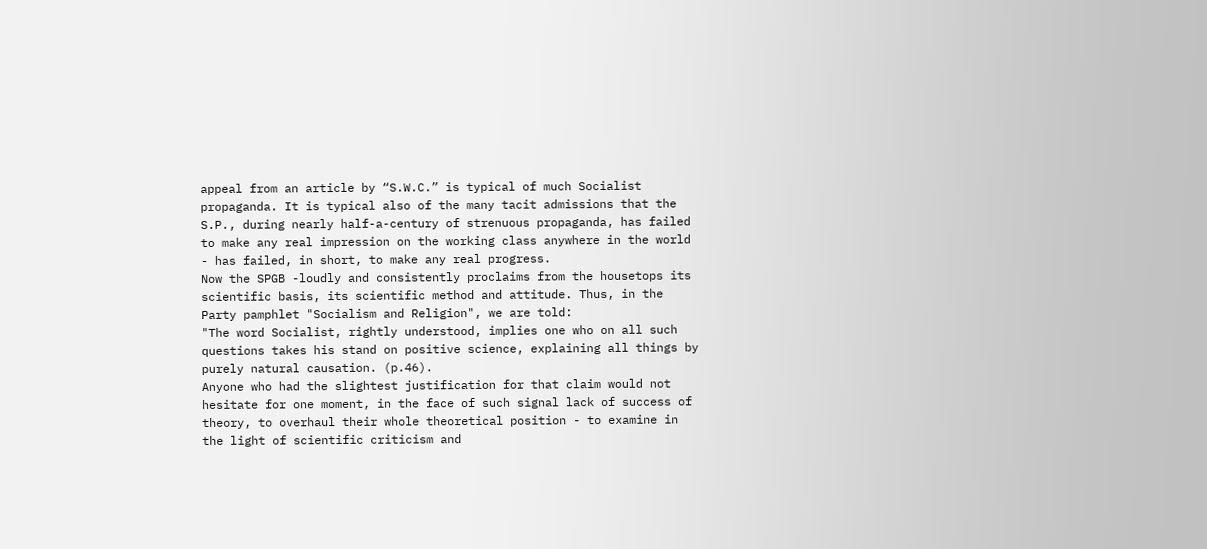appeal from an article by “S.W.C.” is typical of much Socialist propaganda. It is typical also of the many tacit admissions that the S.P., during nearly half-a-century of strenuous propaganda, has failed to make any real impression on the working class anywhere in the world - has failed, in short, to make any real progress.
Now the SPGB -loudly and consistently proclaims from the housetops its scientific basis, its scientific method and attitude. Thus, in the Party pamphlet "Socialism and Religion", we are told:
"The word Socialist, rightly understood, implies one who on all such questions takes his stand on positive science, explaining all things by purely natural causation. (p.46).
Anyone who had the slightest justification for that claim would not hesitate for one moment, in the face of such signal lack of success of theory, to overhaul their whole theoretical position - to examine in the light of scientific criticism and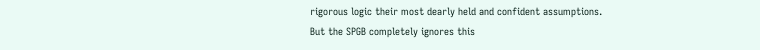rigorous logic their most dearly held and confident assumptions.
But the SPGB completely ignores this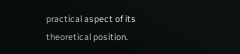practical aspect of its theoretical position.